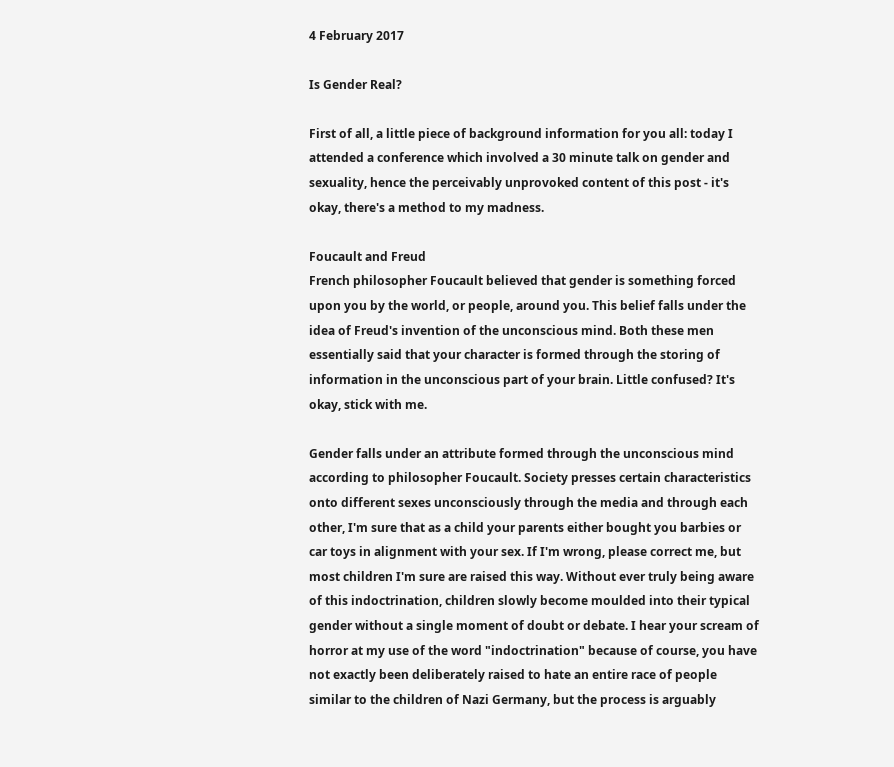4 February 2017

Is Gender Real?

First of all, a little piece of background information for you all: today I attended a conference which involved a 30 minute talk on gender and sexuality, hence the perceivably unprovoked content of this post - it's okay, there's a method to my madness.

Foucault and Freud
French philosopher Foucault believed that gender is something forced upon you by the world, or people, around you. This belief falls under the idea of Freud's invention of the unconscious mind. Both these men essentially said that your character is formed through the storing of information in the unconscious part of your brain. Little confused? It's okay, stick with me.

Gender falls under an attribute formed through the unconscious mind according to philosopher Foucault. Society presses certain characteristics onto different sexes unconsciously through the media and through each other, I'm sure that as a child your parents either bought you barbies or car toys in alignment with your sex. If I'm wrong, please correct me, but most children I'm sure are raised this way. Without ever truly being aware of this indoctrination, children slowly become moulded into their typical gender without a single moment of doubt or debate. I hear your scream of horror at my use of the word "indoctrination" because of course, you have not exactly been deliberately raised to hate an entire race of people similar to the children of Nazi Germany, but the process is arguably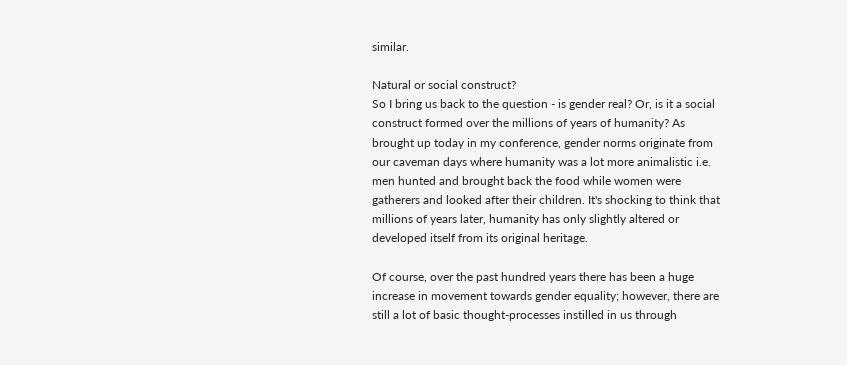similar.

Natural or social construct?
So I bring us back to the question - is gender real? Or, is it a social construct formed over the millions of years of humanity? As brought up today in my conference, gender norms originate from our caveman days where humanity was a lot more animalistic i.e. men hunted and brought back the food while women were gatherers and looked after their children. It's shocking to think that millions of years later, humanity has only slightly altered or developed itself from its original heritage.

Of course, over the past hundred years there has been a huge increase in movement towards gender equality; however, there are still a lot of basic thought-processes instilled in us through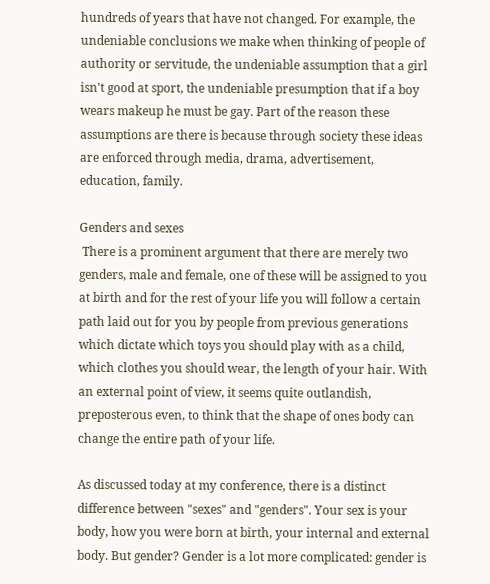hundreds of years that have not changed. For example, the undeniable conclusions we make when thinking of people of authority or servitude, the undeniable assumption that a girl isn't good at sport, the undeniable presumption that if a boy wears makeup he must be gay. Part of the reason these assumptions are there is because through society these ideas are enforced through media, drama, advertisement, education, family.

Genders and sexes
 There is a prominent argument that there are merely two genders, male and female, one of these will be assigned to you at birth and for the rest of your life you will follow a certain path laid out for you by people from previous generations which dictate which toys you should play with as a child, which clothes you should wear, the length of your hair. With an external point of view, it seems quite outlandish, preposterous even, to think that the shape of ones body can change the entire path of your life.

As discussed today at my conference, there is a distinct difference between "sexes" and "genders". Your sex is your body, how you were born at birth, your internal and external body. But gender? Gender is a lot more complicated: gender is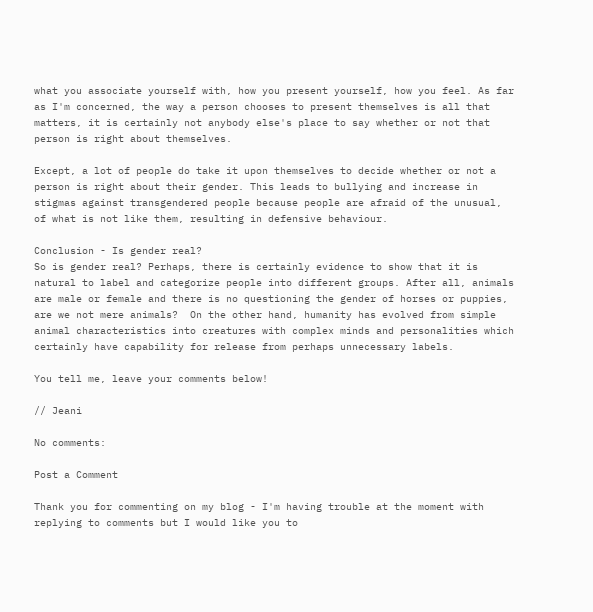what you associate yourself with, how you present yourself, how you feel. As far as I'm concerned, the way a person chooses to present themselves is all that matters, it is certainly not anybody else's place to say whether or not that person is right about themselves.

Except, a lot of people do take it upon themselves to decide whether or not a person is right about their gender. This leads to bullying and increase in stigmas against transgendered people because people are afraid of the unusual, of what is not like them, resulting in defensive behaviour.

Conclusion - Is gender real?
So is gender real? Perhaps, there is certainly evidence to show that it is natural to label and categorize people into different groups. After all, animals are male or female and there is no questioning the gender of horses or puppies, are we not mere animals?  On the other hand, humanity has evolved from simple animal characteristics into creatures with complex minds and personalities which certainly have capability for release from perhaps unnecessary labels.

You tell me, leave your comments below!

// Jeani

No comments:

Post a Comment

Thank you for commenting on my blog - I'm having trouble at the moment with replying to comments but I would like you to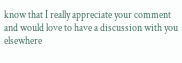know that I really appreciate your comment and would love to have a discussion with you elsewhere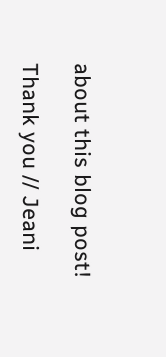about this blog post!

Thank you // Jeani